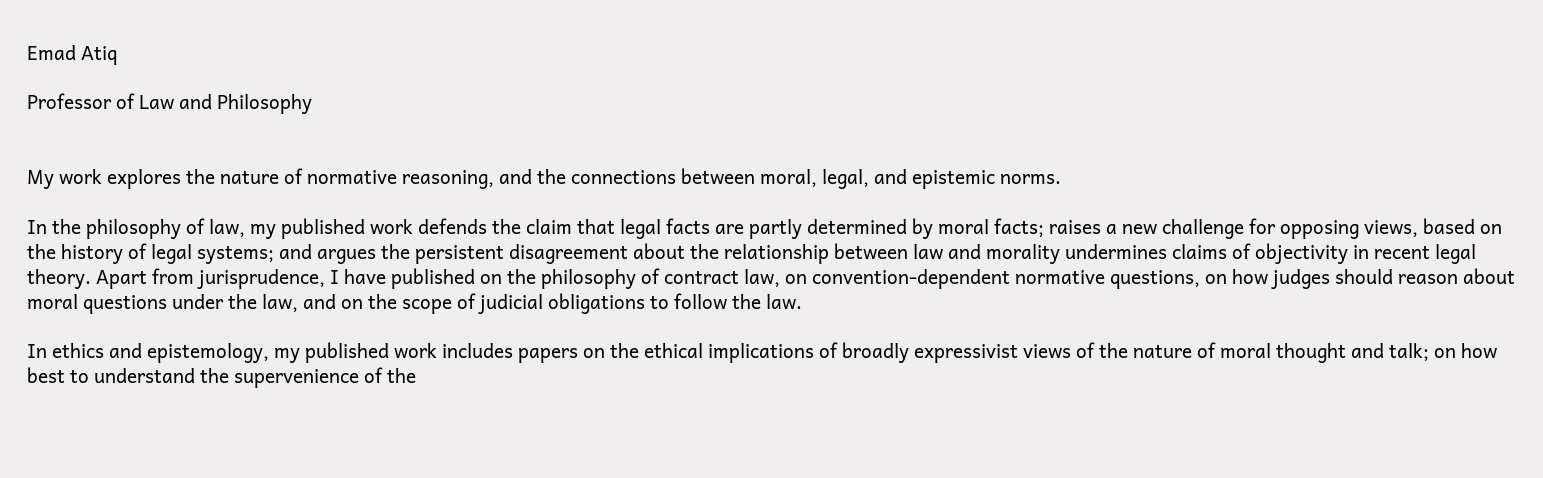Emad Atiq

Professor of Law and Philosophy


My work explores the nature of normative reasoning, and the connections between moral, legal, and epistemic norms.

In the philosophy of law, my published work defends the claim that legal facts are partly determined by moral facts; raises a new challenge for opposing views, based on the history of legal systems; and argues the persistent disagreement about the relationship between law and morality undermines claims of objectivity in recent legal theory. Apart from jurisprudence, I have published on the philosophy of contract law, on convention-dependent normative questions, on how judges should reason about moral questions under the law, and on the scope of judicial obligations to follow the law.

In ethics and epistemology, my published work includes papers on the ethical implications of broadly expressivist views of the nature of moral thought and talk; on how best to understand the supervenience of the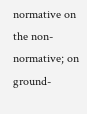normative on the non-normative; on ground-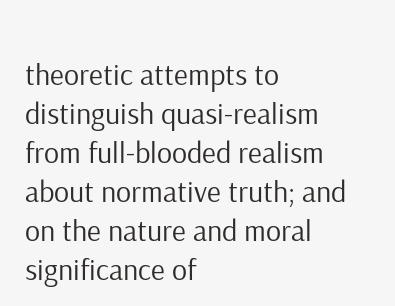theoretic attempts to distinguish quasi-realism from full-blooded realism about normative truth; and on the nature and moral significance of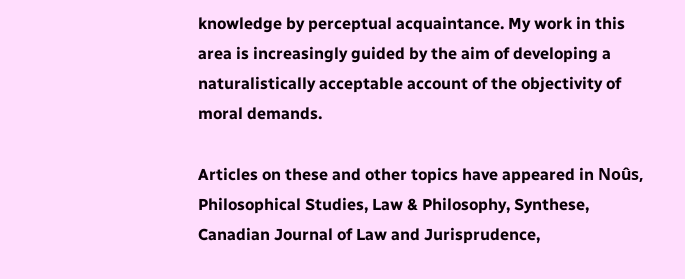knowledge by perceptual acquaintance. My work in this area is increasingly guided by the aim of developing a naturalistically acceptable account of the objectivity of moral demands.

Articles on these and other topics have appeared in Noûs, Philosophical Studies, Law & Philosophy, Synthese, Canadian Journal of Law and Jurisprudence,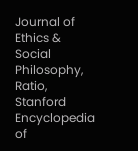Journal of Ethics & Social Philosophy, Ratio, Stanford Encyclopedia of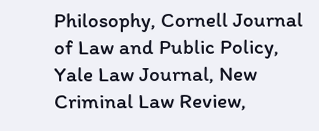Philosophy, Cornell Journal of Law and Public Policy, Yale Law Journal, New Criminal Law Review,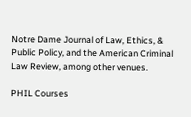Notre Dame Journal of Law, Ethics, & Public Policy, and the American Criminal Law Review, among other venues.

PHIL Courses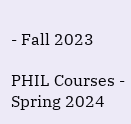- Fall 2023

PHIL Courses - Spring 2024